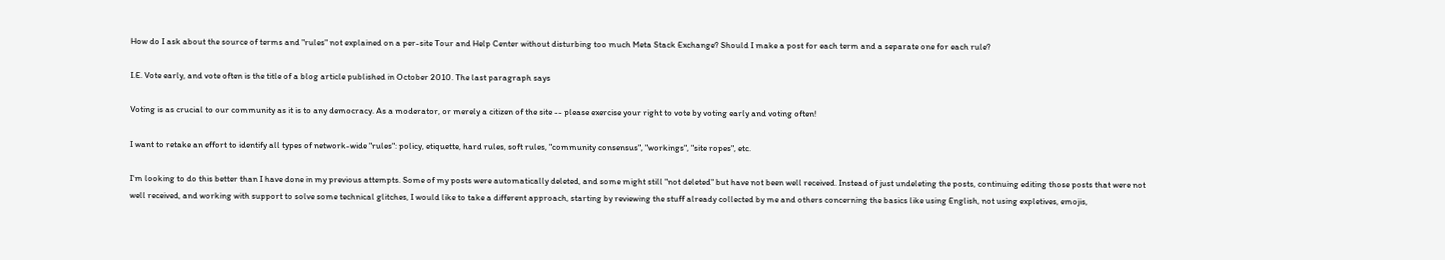How do I ask about the source of terms and "rules" not explained on a per-site Tour and Help Center without disturbing too much Meta Stack Exchange? Should I make a post for each term and a separate one for each rule?

I.E. Vote early, and vote often is the title of a blog article published in October 2010. The last paragraph says

Voting is as crucial to our community as it is to any democracy. As a moderator, or merely a citizen of the site -- please exercise your right to vote by voting early and voting often!

I want to retake an effort to identify all types of network-wide "rules": policy, etiquette, hard rules, soft rules, "community consensus", "workings", "site ropes", etc.

I'm looking to do this better than I have done in my previous attempts. Some of my posts were automatically deleted, and some might still "not deleted" but have not been well received. Instead of just undeleting the posts, continuing editing those posts that were not well received, and working with support to solve some technical glitches, I would like to take a different approach, starting by reviewing the stuff already collected by me and others concerning the basics like using English, not using expletives, emojis,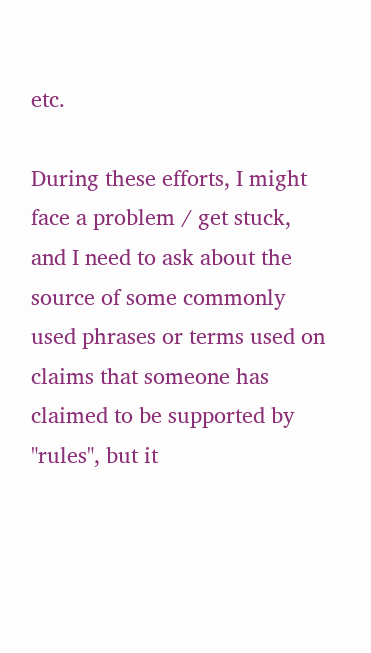etc.

During these efforts, I might face a problem / get stuck, and I need to ask about the source of some commonly used phrases or terms used on claims that someone has claimed to be supported by "rules", but it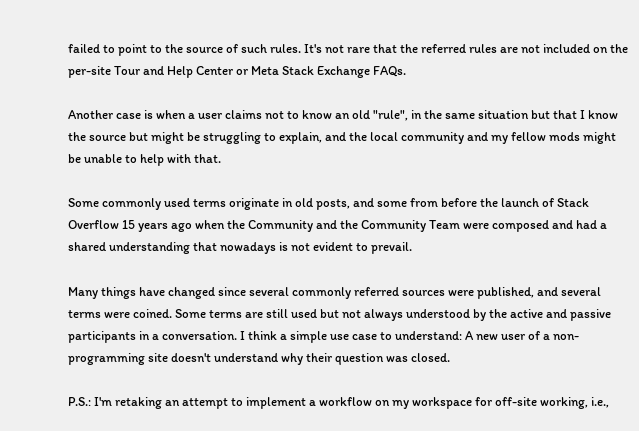failed to point to the source of such rules. It's not rare that the referred rules are not included on the per-site Tour and Help Center or Meta Stack Exchange FAQs.

Another case is when a user claims not to know an old "rule", in the same situation but that I know the source but might be struggling to explain, and the local community and my fellow mods might be unable to help with that.

Some commonly used terms originate in old posts, and some from before the launch of Stack Overflow 15 years ago when the Community and the Community Team were composed and had a shared understanding that nowadays is not evident to prevail.

Many things have changed since several commonly referred sources were published, and several terms were coined. Some terms are still used but not always understood by the active and passive participants in a conversation. I think a simple use case to understand: A new user of a non-programming site doesn't understand why their question was closed.

P.S.: I'm retaking an attempt to implement a workflow on my workspace for off-site working, i.e.,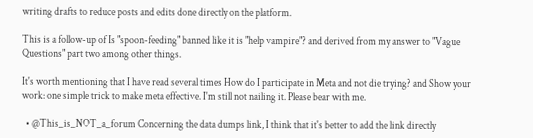writing drafts to reduce posts and edits done directly on the platform.

This is a follow-up of Is "spoon-feeding" banned like it is "help vampire"? and derived from my answer to "Vague Questions" part two among other things.

It's worth mentioning that I have read several times How do I participate in Meta and not die trying? and Show your work: one simple trick to make meta effective. I'm still not nailing it. Please bear with me.

  • @This_is_NOT_a_forum Concerning the data dumps link, I think that it's better to add the link directly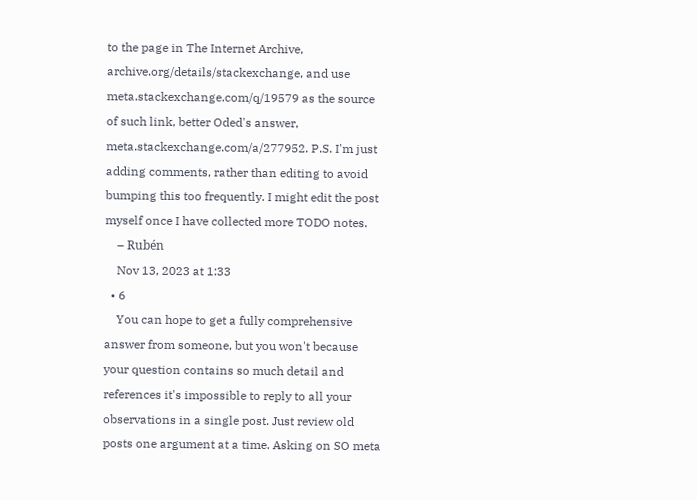to the page in The Internet Archive, archive.org/details/stackexchange, and use meta.stackexchange.com/q/19579 as the source of such link, better Oded's answer, meta.stackexchange.com/a/277952. P.S. I'm just adding comments, rather than editing to avoid bumping this too frequently. I might edit the post myself once I have collected more TODO notes.
    – Rubén
    Nov 13, 2023 at 1:33
  • 6
    You can hope to get a fully comprehensive answer from someone, but you won't because your question contains so much detail and references it's impossible to reply to all your observations in a single post. Just review old posts one argument at a time. Asking on SO meta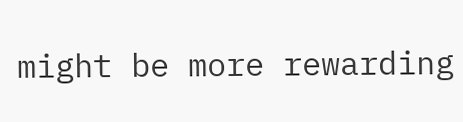might be more rewarding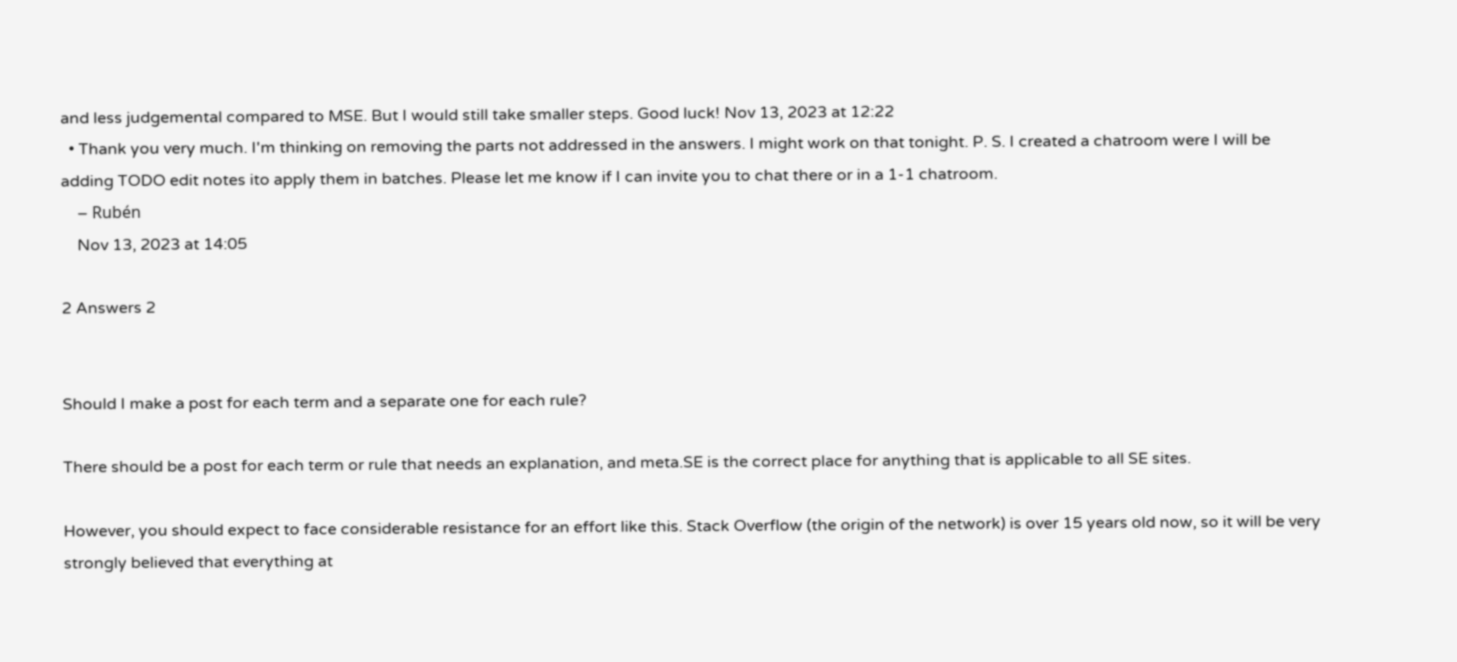and less judgemental compared to MSE. But I would still take smaller steps. Good luck! Nov 13, 2023 at 12:22
  • Thank you very much. I'm thinking on removing the parts not addressed in the answers. I might work on that tonight. P. S. I created a chatroom were I will be adding TODO edit notes ito apply them in batches. Please let me know if I can invite you to chat there or in a 1-1 chatroom.
    – Rubén
    Nov 13, 2023 at 14:05

2 Answers 2


Should I make a post for each term and a separate one for each rule?

There should be a post for each term or rule that needs an explanation, and meta.SE is the correct place for anything that is applicable to all SE sites.

However, you should expect to face considerable resistance for an effort like this. Stack Overflow (the origin of the network) is over 15 years old now, so it will be very strongly believed that everything at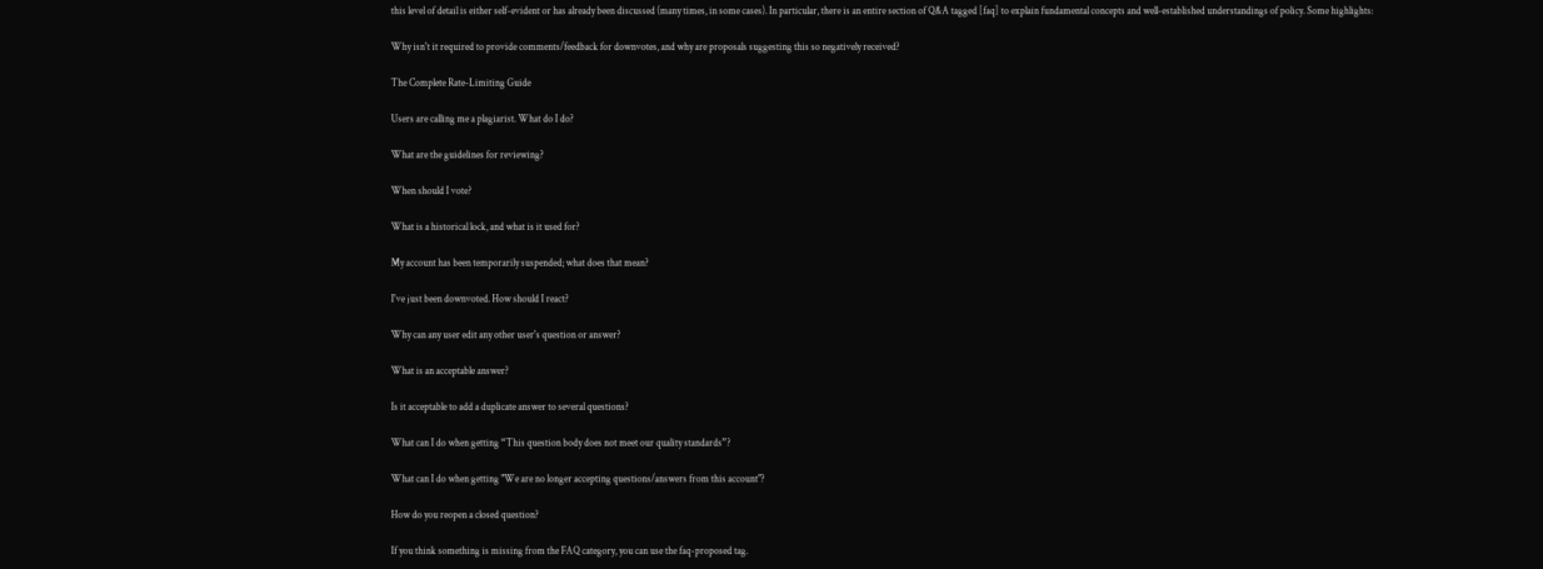this level of detail is either self-evident or has already been discussed (many times, in some cases). In particular, there is an entire section of Q&A tagged [faq] to explain fundamental concepts and well-established understandings of policy. Some highlights:

Why isn't it required to provide comments/feedback for downvotes, and why are proposals suggesting this so negatively received?

The Complete Rate-Limiting Guide

Users are calling me a plagiarist. What do I do?

What are the guidelines for reviewing?

When should I vote?

What is a historical lock, and what is it used for?

My account has been temporarily suspended; what does that mean?

I've just been downvoted. How should I react?

Why can any user edit any other user's question or answer?

What is an acceptable answer?

Is it acceptable to add a duplicate answer to several questions?

What can I do when getting “This question body does not meet our quality standards”?

What can I do when getting "We are no longer accepting questions/answers from this account"?

How do you reopen a closed question?

If you think something is missing from the FAQ category, you can use the faq-proposed tag.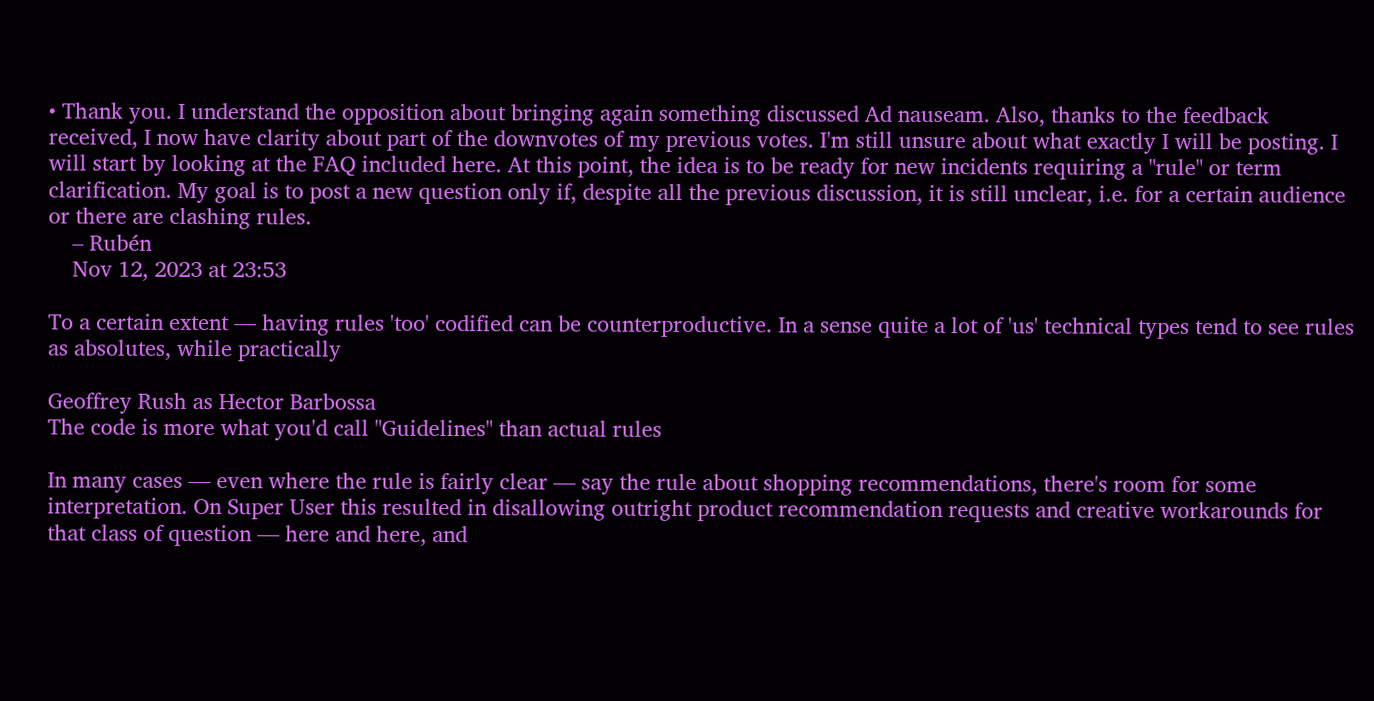• Thank you. I understand the opposition about bringing again something discussed Ad nauseam. Also, thanks to the feedback received, I now have clarity about part of the downvotes of my previous votes. I'm still unsure about what exactly I will be posting. I will start by looking at the FAQ included here. At this point, the idea is to be ready for new incidents requiring a "rule" or term clarification. My goal is to post a new question only if, despite all the previous discussion, it is still unclear, i.e. for a certain audience or there are clashing rules.
    – Rubén
    Nov 12, 2023 at 23:53

To a certain extent — having rules 'too' codified can be counterproductive. In a sense quite a lot of 'us' technical types tend to see rules as absolutes, while practically

Geoffrey Rush as Hector Barbossa
The code is more what you'd call "Guidelines" than actual rules

In many cases — even where the rule is fairly clear — say the rule about shopping recommendations, there's room for some interpretation. On Super User this resulted in disallowing outright product recommendation requests and creative workarounds for that class of question — here and here, and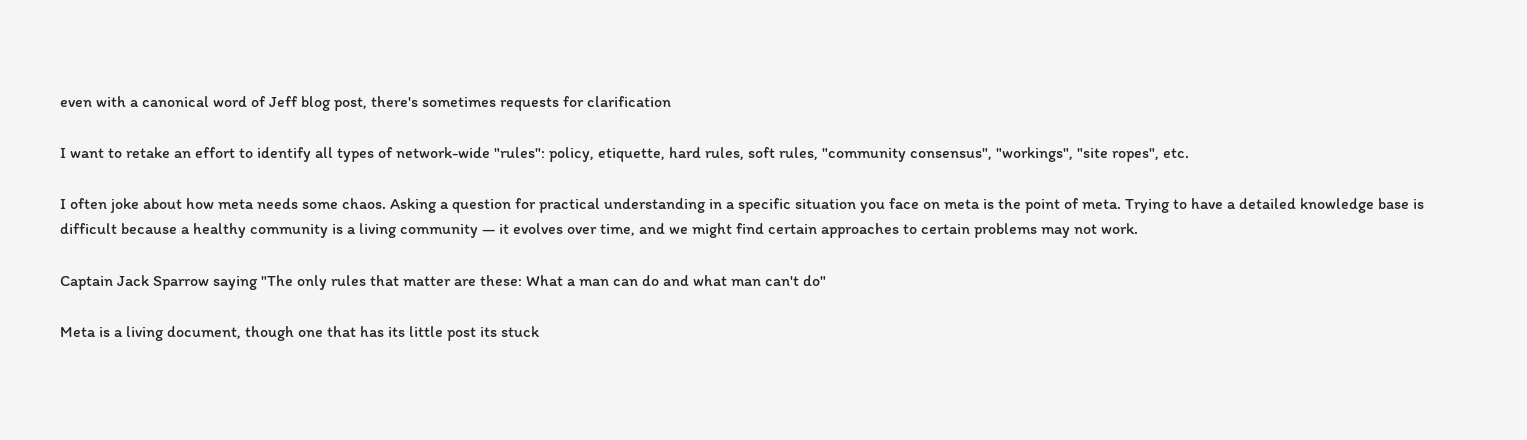even with a canonical word of Jeff blog post, there's sometimes requests for clarification

I want to retake an effort to identify all types of network-wide "rules": policy, etiquette, hard rules, soft rules, "community consensus", "workings", "site ropes", etc.

I often joke about how meta needs some chaos. Asking a question for practical understanding in a specific situation you face on meta is the point of meta. Trying to have a detailed knowledge base is difficult because a healthy community is a living community — it evolves over time, and we might find certain approaches to certain problems may not work.

Captain Jack Sparrow saying "The only rules that matter are these: What a man can do and what man can't do"

Meta is a living document, though one that has its little post its stuck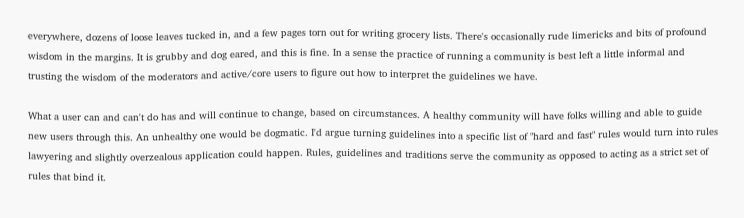everywhere, dozens of loose leaves tucked in, and a few pages torn out for writing grocery lists. There's occasionally rude limericks and bits of profound wisdom in the margins. It is grubby and dog eared, and this is fine. In a sense the practice of running a community is best left a little informal and trusting the wisdom of the moderators and active/core users to figure out how to interpret the guidelines we have.

What a user can and can't do has and will continue to change, based on circumstances. A healthy community will have folks willing and able to guide new users through this. An unhealthy one would be dogmatic. I'd argue turning guidelines into a specific list of "hard and fast" rules would turn into rules lawyering and slightly overzealous application could happen. Rules, guidelines and traditions serve the community as opposed to acting as a strict set of rules that bind it.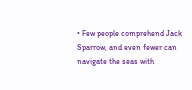• Few people comprehend Jack Sparrow, and even fewer can navigate the seas with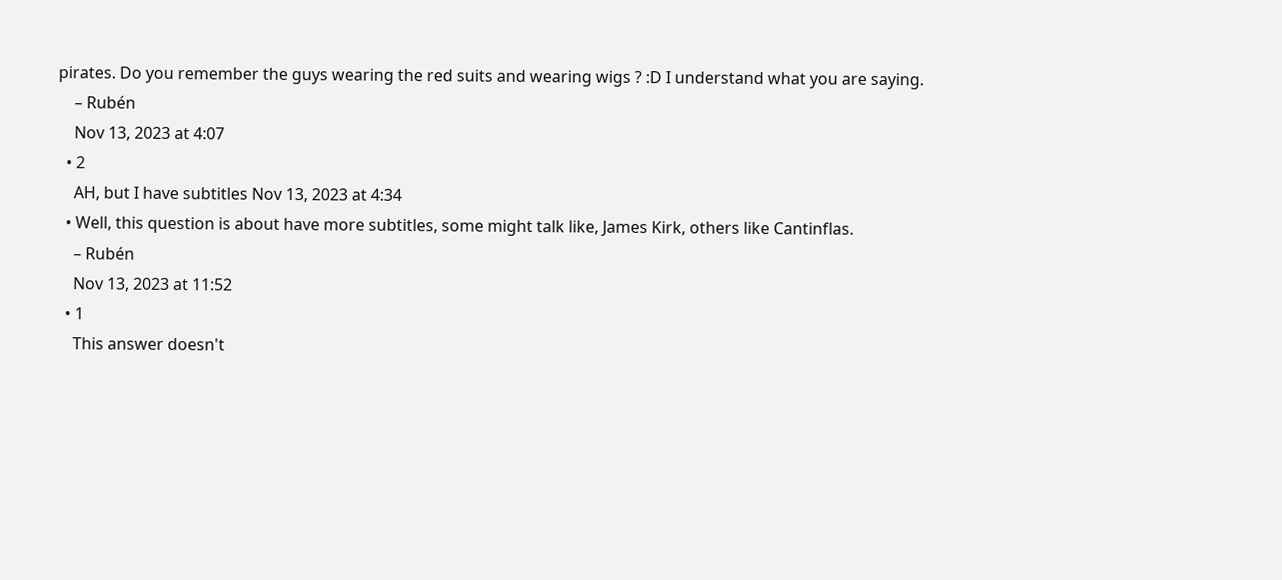pirates. Do you remember the guys wearing the red suits and wearing wigs ? :D I understand what you are saying.
    – Rubén
    Nov 13, 2023 at 4:07
  • 2
    AH, but I have subtitles Nov 13, 2023 at 4:34
  • Well, this question is about have more subtitles, some might talk like, James Kirk, others like Cantinflas.
    – Rubén
    Nov 13, 2023 at 11:52
  • 1
    This answer doesn't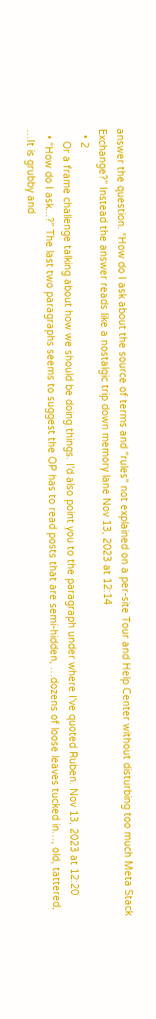answer the question. “How do I ask about the source of terms and "rules" not explained on a per-site Tour and Help Center without disturbing too much Meta Stack Exchange?” Instead the answer reads like a nostalgic trip down memory lane Nov 13, 2023 at 12:14
  • 2
    Or a frame challenge talking about how we should be doing things. I'd also point you to the paragraph under where I've quoted Ruben. Nov 13, 2023 at 12:20
  • "How do I ask...?” The last two paragraphs seems to suggest the OP has to read posts that are semi-hidden, …dozens of loose leaves tucked in…, old, tattered, …It is grubby and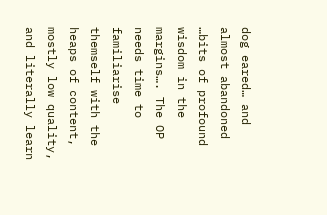dog eared… and almost abandoned …bits of profound wisdom in the margins…. The OP needs time to familiarise themself with the heaps of content, mostly low quality, and literally learn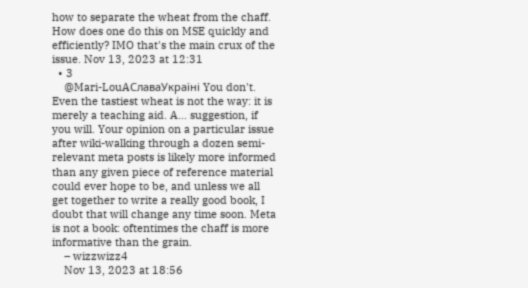how to separate the wheat from the chaff. How does one do this on MSE quickly and efficiently? IMO that's the main crux of the issue. Nov 13, 2023 at 12:31
  • 3
    @Mari-LouAСлаваУкраїні You don't. Even the tastiest wheat is not the way: it is merely a teaching aid. A… suggestion, if you will. Your opinion on a particular issue after wiki-walking through a dozen semi-relevant meta posts is likely more informed than any given piece of reference material could ever hope to be, and unless we all get together to write a really good book, I doubt that will change any time soon. Meta is not a book: oftentimes the chaff is more informative than the grain.
    – wizzwizz4
    Nov 13, 2023 at 18:56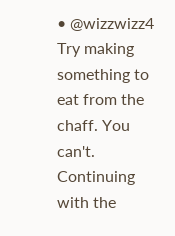• @wizzwizz4 Try making something to eat from the chaff. You can't. Continuing with the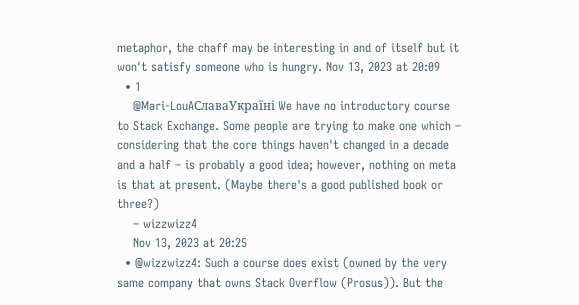metaphor, the chaff may be interesting in and of itself but it won't satisfy someone who is hungry. Nov 13, 2023 at 20:09
  • 1
    @Mari-LouAСлаваУкраїні We have no introductory course to Stack Exchange. Some people are trying to make one which – considering that the core things haven't changed in a decade and a half – is probably a good idea; however, nothing on meta is that at present. (Maybe there's a good published book or three?)
    – wizzwizz4
    Nov 13, 2023 at 20:25
  • @wizzwizz4: Such a course does exist (owned by the very same company that owns Stack Overflow (Prosus)). But the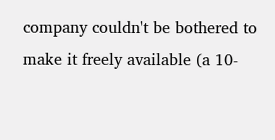company couldn't be bothered to make it freely available (a 10-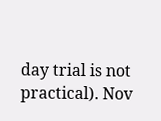day trial is not practical). Nov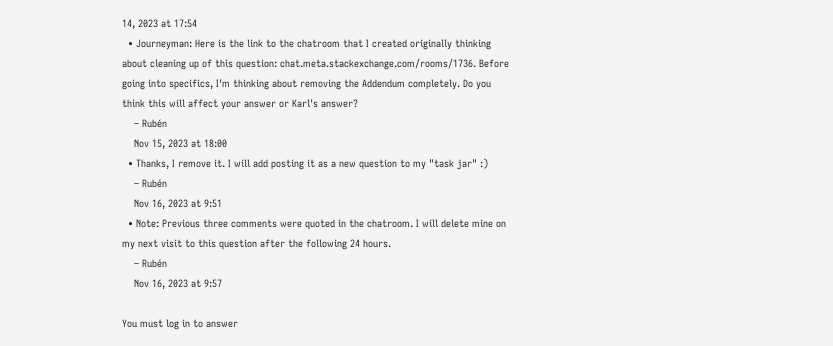14, 2023 at 17:54
  • Journeyman: Here is the link to the chatroom that I created originally thinking about cleaning up of this question: chat.meta.stackexchange.com/rooms/1736. Before going into specifics, I'm thinking about removing the Addendum completely. Do you think this will affect your answer or Karl's answer?
    – Rubén
    Nov 15, 2023 at 18:00
  • Thanks, I remove it. I will add posting it as a new question to my "task jar" :)
    – Rubén
    Nov 16, 2023 at 9:51
  • Note: Previous three comments were quoted in the chatroom. I will delete mine on my next visit to this question after the following 24 hours.
    – Rubén
    Nov 16, 2023 at 9:57

You must log in to answer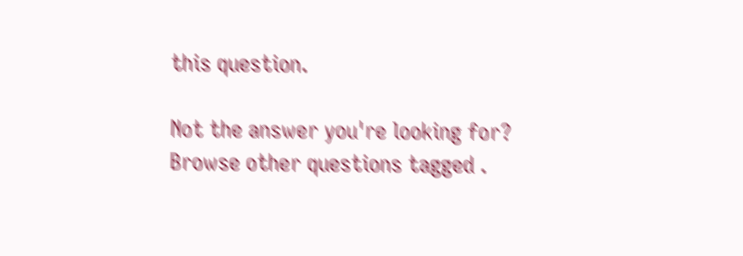this question.

Not the answer you're looking for? Browse other questions tagged .